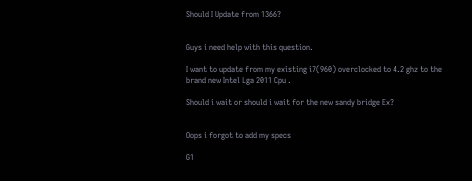Should I Update from 1366?


Guys i need help with this question.

I want to update from my existing i7(960) overclocked to 4.2 ghz to the brand new Intel Lga 2011 Cpu .

Should i wait or should i wait for the new sandy bridge Ex?


Oops i forgot to add my specs

G1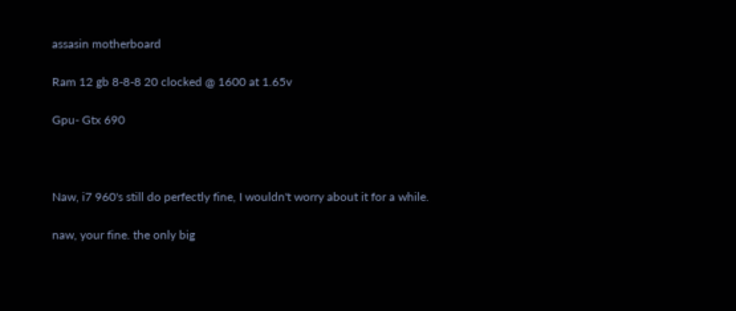assasin motherboard

Ram 12 gb 8-8-8 20 clocked @ 1600 at 1.65v

Gpu- Gtx 690



Naw, i7 960's still do perfectly fine, I wouldn't worry about it for a while.

naw, your fine. the only big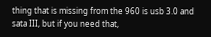thing that is missing from the 960 is usb 3.0 and sata III, but if you need that,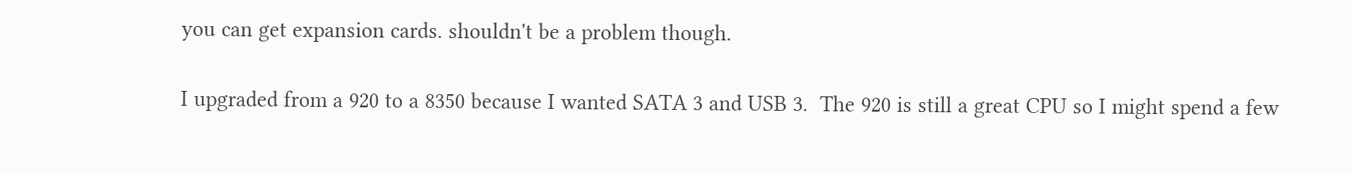you can get expansion cards. shouldn't be a problem though.

I upgraded from a 920 to a 8350 because I wanted SATA 3 and USB 3.  The 920 is still a great CPU so I might spend a few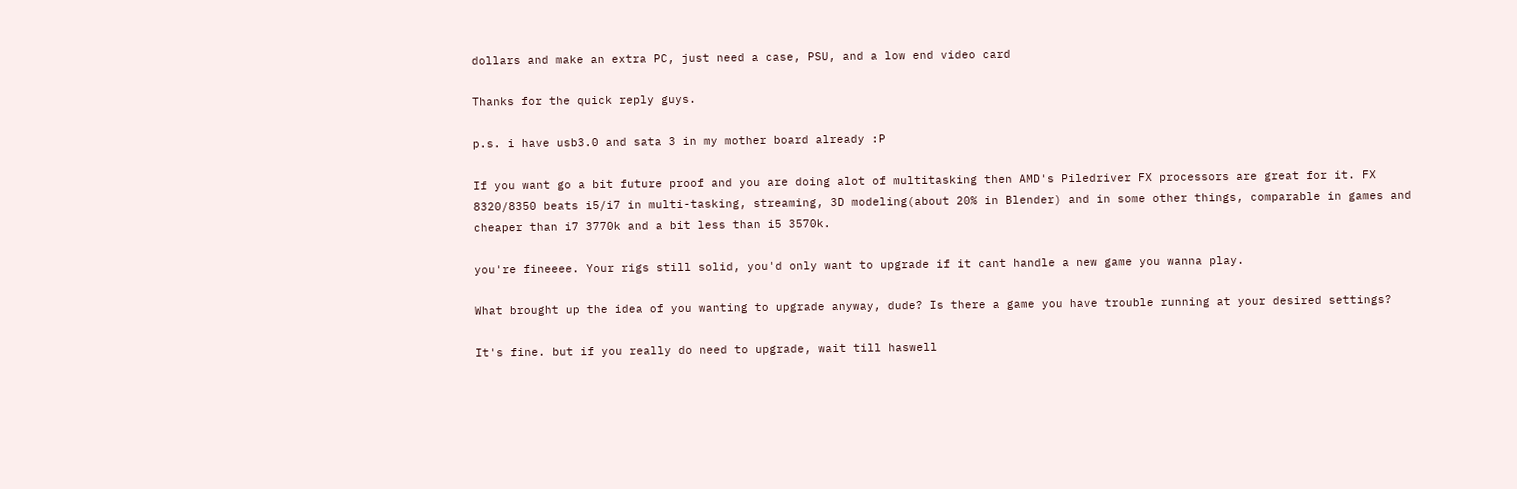dollars and make an extra PC, just need a case, PSU, and a low end video card

Thanks for the quick reply guys.

p.s. i have usb3.0 and sata 3 in my mother board already :P

If you want go a bit future proof and you are doing alot of multitasking then AMD's Piledriver FX processors are great for it. FX 8320/8350 beats i5/i7 in multi-tasking, streaming, 3D modeling(about 20% in Blender) and in some other things, comparable in games and cheaper than i7 3770k and a bit less than i5 3570k.

you're fineeee. Your rigs still solid, you'd only want to upgrade if it cant handle a new game you wanna play.

What brought up the idea of you wanting to upgrade anyway, dude? Is there a game you have trouble running at your desired settings?

It's fine. but if you really do need to upgrade, wait till haswell